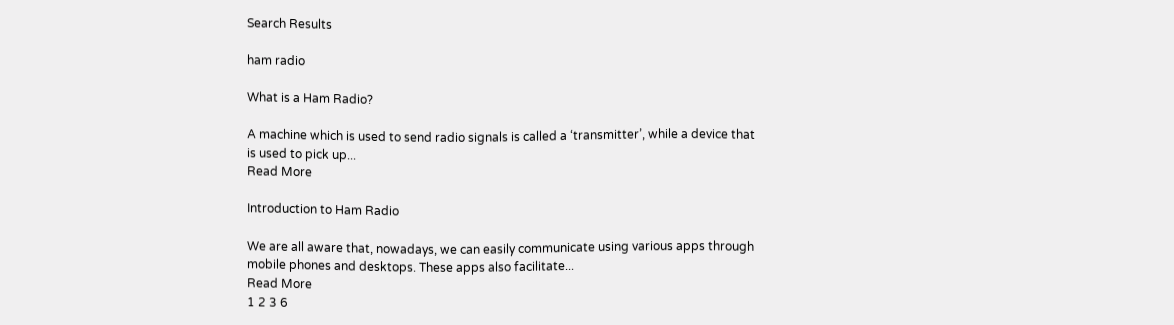Search Results

ham radio

What is a Ham Radio?

A machine which is used to send radio signals is called a ‘transmitter’, while a device that is used to pick up...
Read More

Introduction to Ham Radio

We are all aware that, nowadays, we can easily communicate using various apps through mobile phones and desktops. These apps also facilitate...
Read More
1 2 3 6